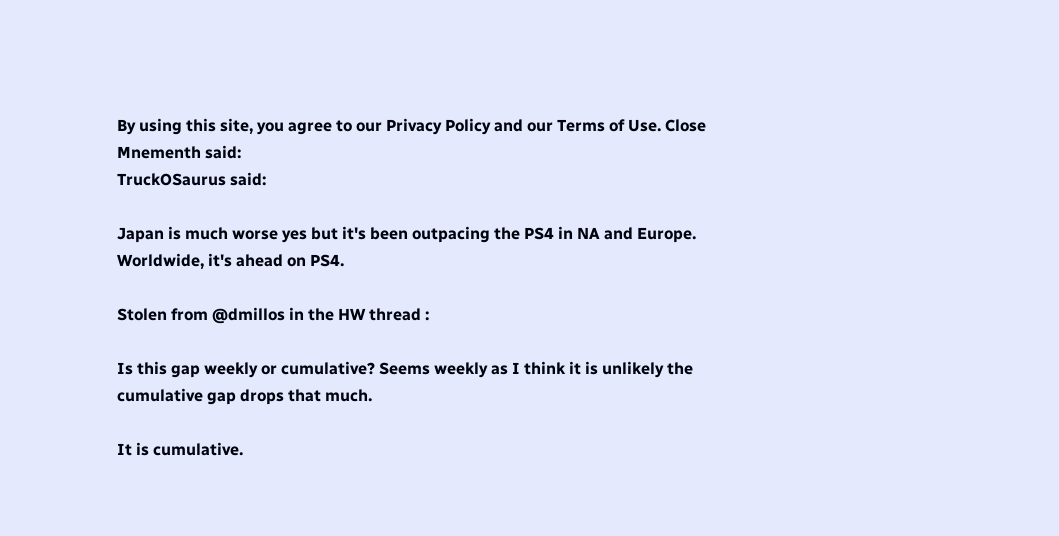By using this site, you agree to our Privacy Policy and our Terms of Use. Close
Mnementh said:
TruckOSaurus said:

Japan is much worse yes but it's been outpacing the PS4 in NA and Europe. Worldwide, it's ahead on PS4.

Stolen from @dmillos in the HW thread :

Is this gap weekly or cumulative? Seems weekly as I think it is unlikely the cumulative gap drops that much.

It is cumulative.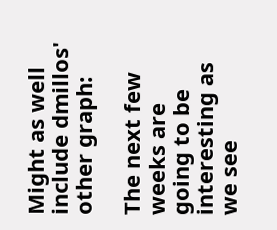Might as well include dmillos' other graph:

The next few weeks are going to be interesting as we see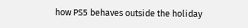how PS5 behaves outside the holiday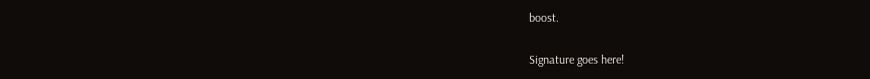boost.

Signature goes here!